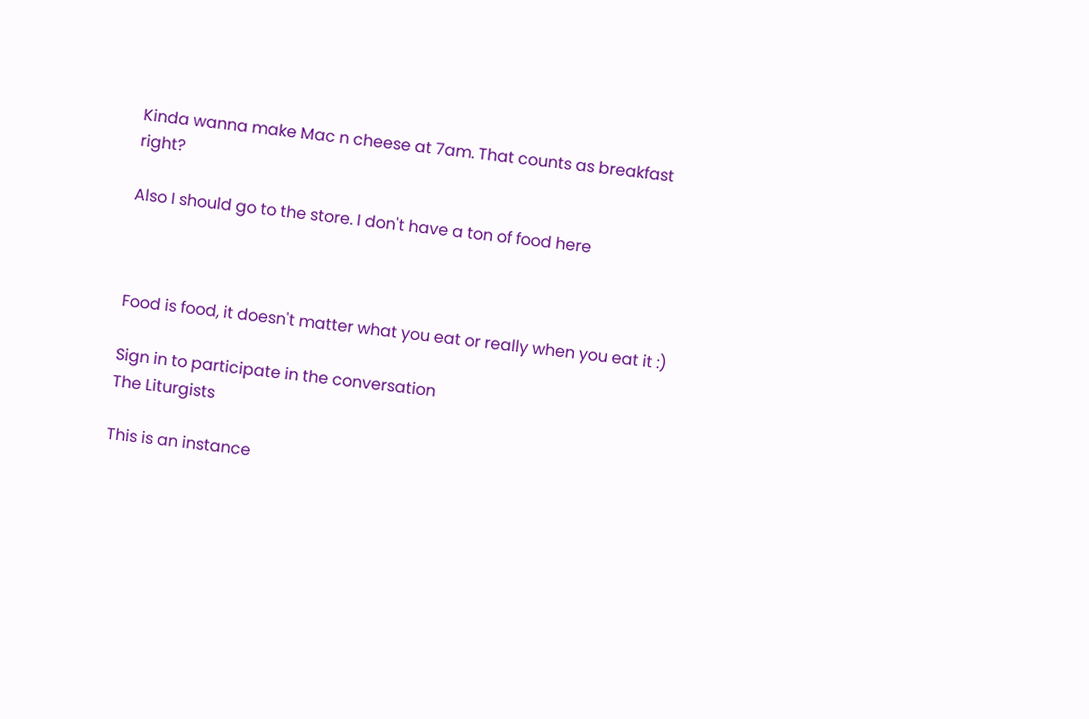Kinda wanna make Mac n cheese at 7am. That counts as breakfast right?

Also I should go to the store. I don't have a ton of food here



Food is food, it doesn't matter what you eat or really when you eat it :)

Sign in to participate in the conversation
The Liturgists

This is an instance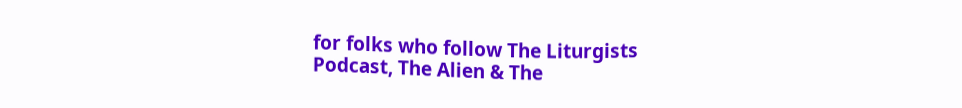for folks who follow The Liturgists Podcast, The Alien & The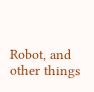Robot, and other things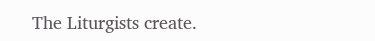The Liturgists create.